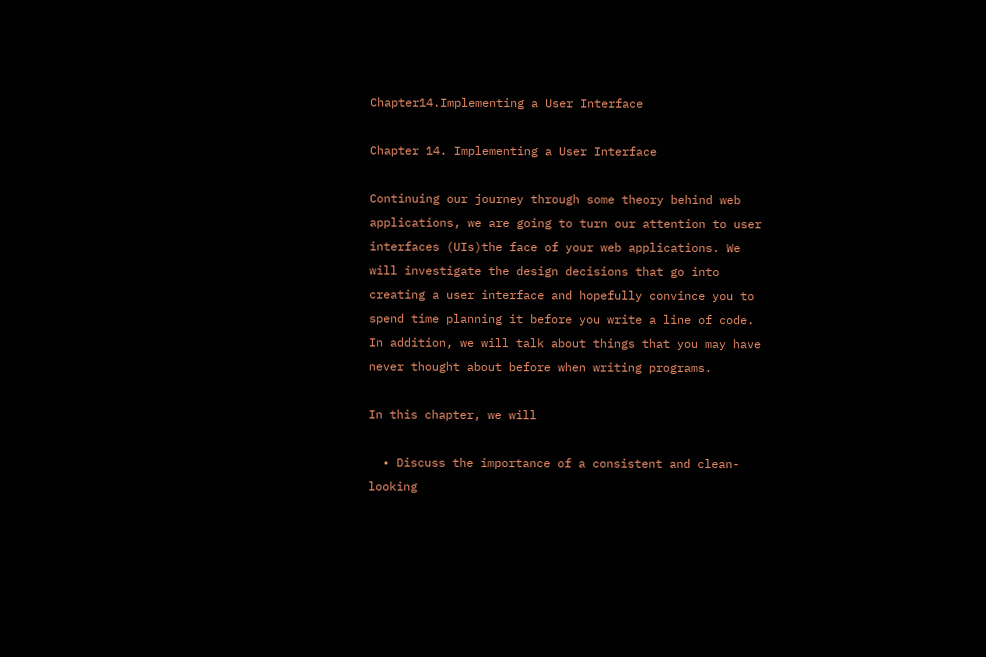Chapter14.Implementing a User Interface

Chapter 14. Implementing a User Interface

Continuing our journey through some theory behind web applications, we are going to turn our attention to user interfaces (UIs)the face of your web applications. We will investigate the design decisions that go into creating a user interface and hopefully convince you to spend time planning it before you write a line of code. In addition, we will talk about things that you may have never thought about before when writing programs.

In this chapter, we will

  • Discuss the importance of a consistent and clean-looking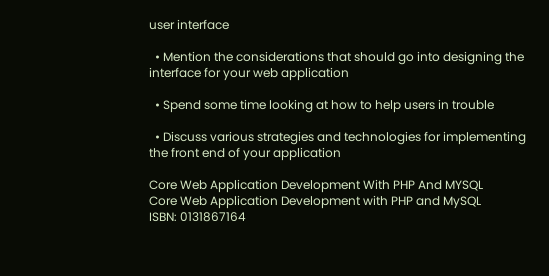user interface

  • Mention the considerations that should go into designing the interface for your web application

  • Spend some time looking at how to help users in trouble

  • Discuss various strategies and technologies for implementing the front end of your application

Core Web Application Development With PHP And MYSQL
Core Web Application Development with PHP and MySQL
ISBN: 0131867164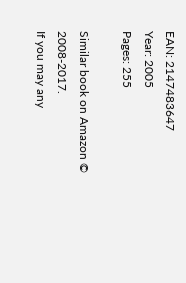EAN: 2147483647
Year: 2005
Pages: 255

Similar book on Amazon © 2008-2017.
If you may any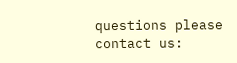questions please contact us: